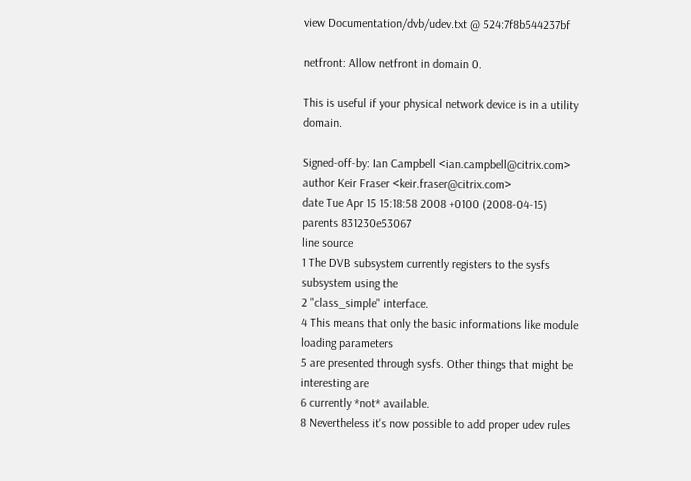view Documentation/dvb/udev.txt @ 524:7f8b544237bf

netfront: Allow netfront in domain 0.

This is useful if your physical network device is in a utility domain.

Signed-off-by: Ian Campbell <ian.campbell@citrix.com>
author Keir Fraser <keir.fraser@citrix.com>
date Tue Apr 15 15:18:58 2008 +0100 (2008-04-15)
parents 831230e53067
line source
1 The DVB subsystem currently registers to the sysfs subsystem using the
2 "class_simple" interface.
4 This means that only the basic informations like module loading parameters
5 are presented through sysfs. Other things that might be interesting are
6 currently *not* available.
8 Nevertheless it's now possible to add proper udev rules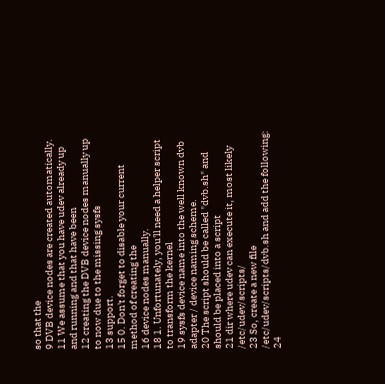so that the
9 DVB device nodes are created automatically.
11 We assume that you have udev already up and running and that have been
12 creating the DVB device nodes manually up to now due to the missing sysfs
13 support.
15 0. Don't forget to disable your current method of creating the
16 device nodes manually.
18 1. Unfortunately, you'll need a helper script to transform the kernel
19 sysfs device name into the well known dvb adapter / device naming scheme.
20 The script should be called "dvb.sh" and should be placed into a script
21 dir where udev can execute it, most likely /etc/udev/scripts/
23 So, create a new file /etc/udev/scripts/dvb.sh and add the following:
24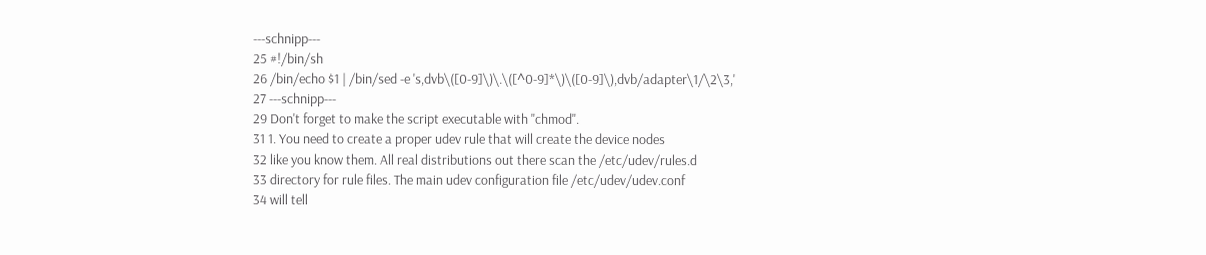---schnipp---
25 #!/bin/sh
26 /bin/echo $1 | /bin/sed -e 's,dvb\([0-9]\)\.\([^0-9]*\)\([0-9]\),dvb/adapter\1/\2\3,'
27 ---schnipp---
29 Don't forget to make the script executable with "chmod".
31 1. You need to create a proper udev rule that will create the device nodes
32 like you know them. All real distributions out there scan the /etc/udev/rules.d
33 directory for rule files. The main udev configuration file /etc/udev/udev.conf
34 will tell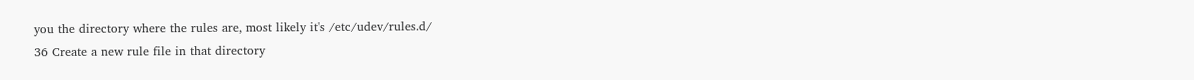you the directory where the rules are, most likely it's /etc/udev/rules.d/
36 Create a new rule file in that directory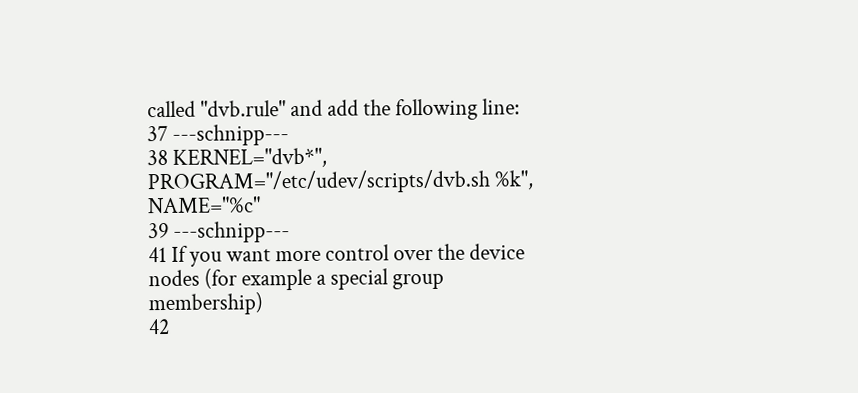called "dvb.rule" and add the following line:
37 ---schnipp---
38 KERNEL="dvb*", PROGRAM="/etc/udev/scripts/dvb.sh %k", NAME="%c"
39 ---schnipp---
41 If you want more control over the device nodes (for example a special group membership)
42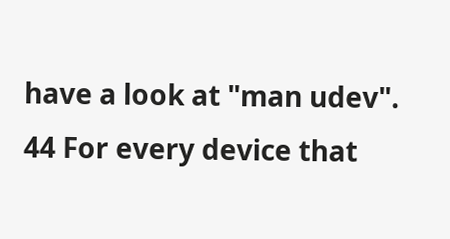have a look at "man udev".
44 For every device that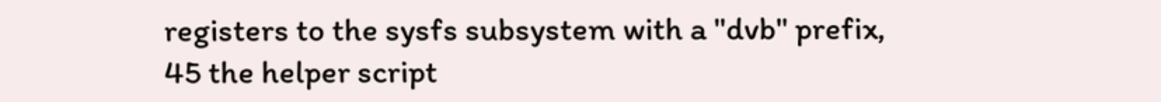registers to the sysfs subsystem with a "dvb" prefix,
45 the helper script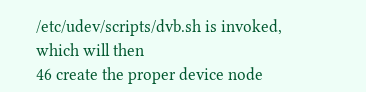/etc/udev/scripts/dvb.sh is invoked, which will then
46 create the proper device node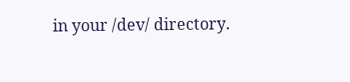in your /dev/ directory.